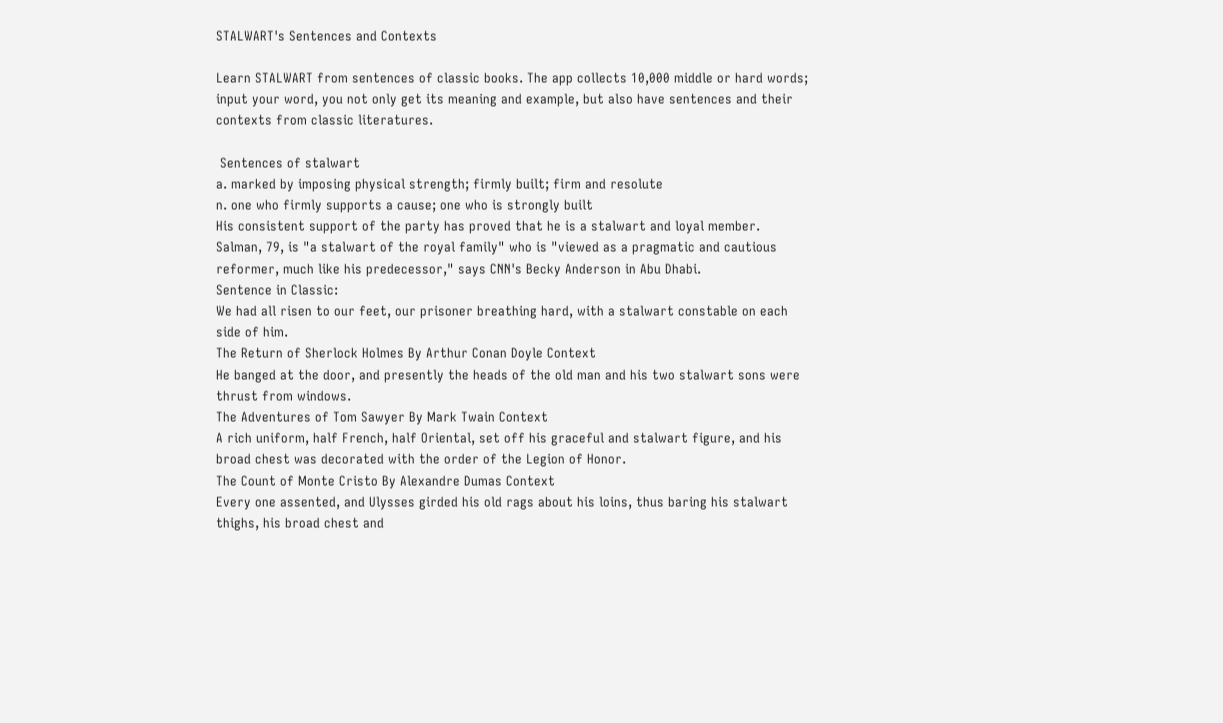STALWART's Sentences and Contexts

Learn STALWART from sentences of classic books. The app collects 10,000 middle or hard words; input your word, you not only get its meaning and example, but also have sentences and their contexts from classic literatures.

 Sentences of stalwart
a. marked by imposing physical strength; firmly built; firm and resolute
n. one who firmly supports a cause; one who is strongly built
His consistent support of the party has proved that he is a stalwart and loyal member.
Salman, 79, is "a stalwart of the royal family" who is "viewed as a pragmatic and cautious reformer, much like his predecessor," says CNN's Becky Anderson in Abu Dhabi.
Sentence in Classic:
We had all risen to our feet, our prisoner breathing hard, with a stalwart constable on each side of him.
The Return of Sherlock Holmes By Arthur Conan Doyle Context
He banged at the door, and presently the heads of the old man and his two stalwart sons were thrust from windows.
The Adventures of Tom Sawyer By Mark Twain Context
A rich uniform, half French, half Oriental, set off his graceful and stalwart figure, and his broad chest was decorated with the order of the Legion of Honor.
The Count of Monte Cristo By Alexandre Dumas Context
Every one assented, and Ulysses girded his old rags about his loins, thus baring his stalwart thighs, his broad chest and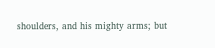shoulders, and his mighty arms; but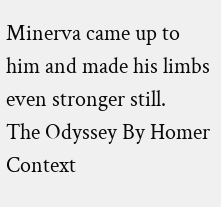Minerva came up to him and made his limbs even stronger still.
The Odyssey By Homer Context